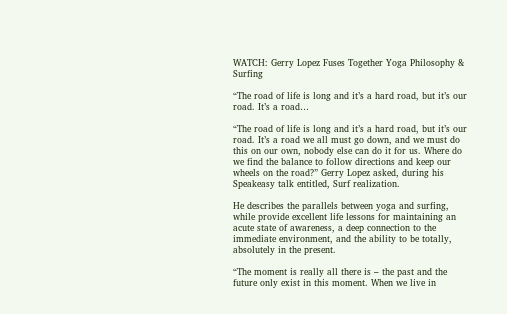WATCH: Gerry Lopez Fuses Together Yoga Philosophy & Surfing

“The road of life is long and it’s a hard road, but it’s our road. It’s a road…

“The road of life is long and it’s a hard road, but it’s our road. It’s a road we all must go down, and we must do this on our own, nobody else can do it for us. Where do we find the balance to follow directions and keep our wheels on the road?” Gerry Lopez asked, during his Speakeasy talk entitled, Surf realization.

He describes the parallels between yoga and surfing, while provide excellent life lessons for maintaining an acute state of awareness, a deep connection to the immediate environment, and the ability to be totally, absolutely in the present.

“The moment is really all there is – the past and the future only exist in this moment. When we live in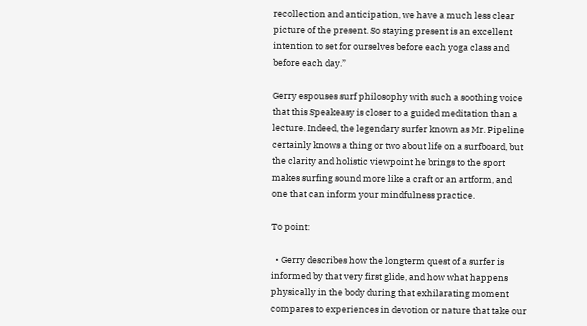recollection and anticipation, we have a much less clear picture of the present. So staying present is an excellent intention to set for ourselves before each yoga class and before each day.”

Gerry espouses surf philosophy with such a soothing voice that this Speakeasy is closer to a guided meditation than a lecture. Indeed, the legendary surfer known as Mr. Pipeline certainly knows a thing or two about life on a surfboard, but the clarity and holistic viewpoint he brings to the sport makes surfing sound more like a craft or an artform, and one that can inform your mindfulness practice.

To point:

  • Gerry describes how the longterm quest of a surfer is informed by that very first glide, and how what happens physically in the body during that exhilarating moment compares to experiences in devotion or nature that take our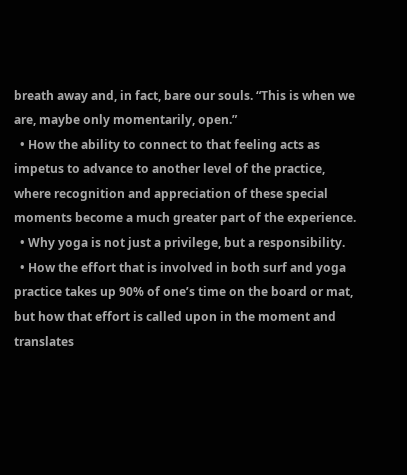breath away and, in fact, bare our souls. “This is when we are, maybe only momentarily, open.”
  • How the ability to connect to that feeling acts as impetus to advance to another level of the practice, where recognition and appreciation of these special moments become a much greater part of the experience.
  • Why yoga is not just a privilege, but a responsibility.
  • How the effort that is involved in both surf and yoga practice takes up 90% of one’s time on the board or mat, but how that effort is called upon in the moment and translates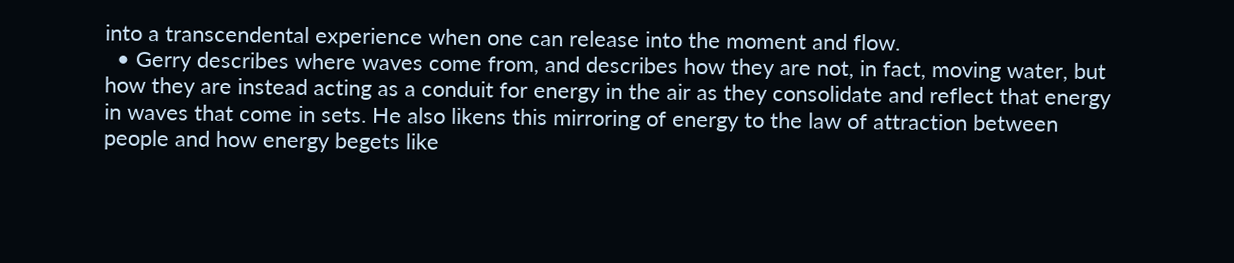into a transcendental experience when one can release into the moment and flow.
  • Gerry describes where waves come from, and describes how they are not, in fact, moving water, but how they are instead acting as a conduit for energy in the air as they consolidate and reflect that energy in waves that come in sets. He also likens this mirroring of energy to the law of attraction between people and how energy begets like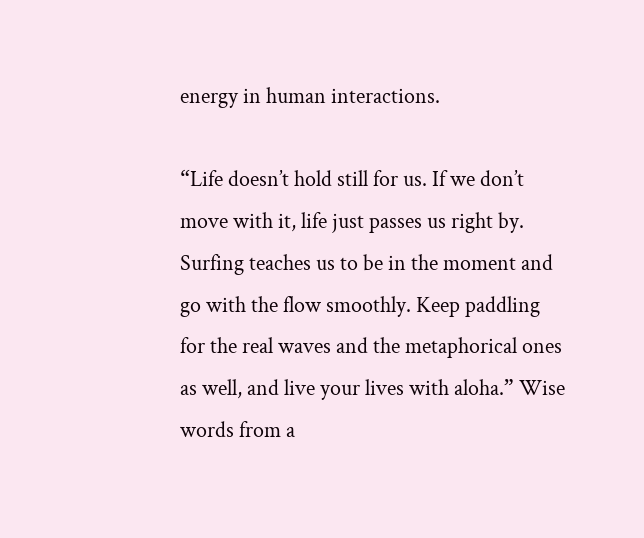energy in human interactions.

“Life doesn’t hold still for us. If we don’t move with it, life just passes us right by. Surfing teaches us to be in the moment and go with the flow smoothly. Keep paddling for the real waves and the metaphorical ones as well, and live your lives with aloha.” Wise words from a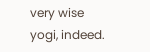very wise yogi, indeed.